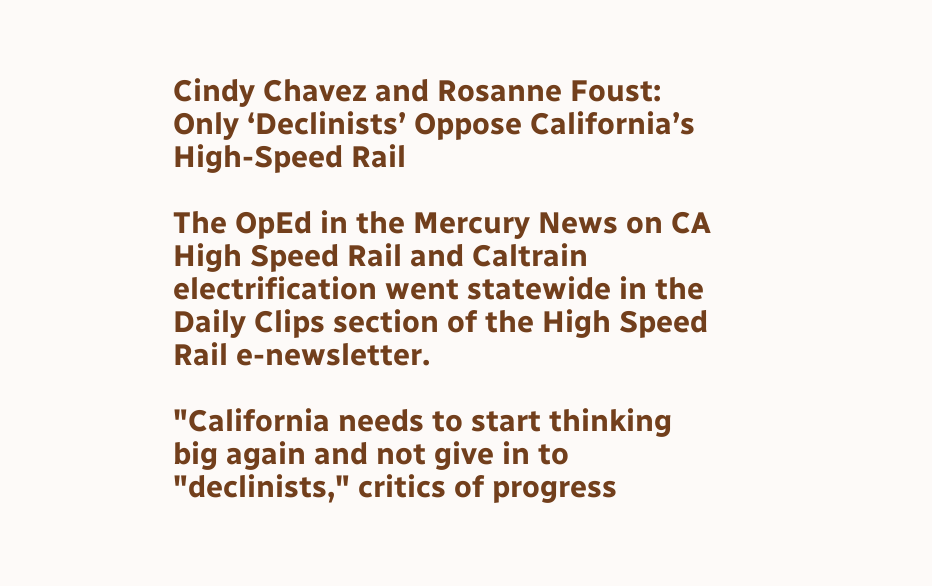Cindy Chavez and Rosanne Foust: Only ‘Declinists’ Oppose California’s High-Speed Rail

The OpEd in the Mercury News on CA High Speed Rail and Caltrain electrification went statewide in the Daily Clips section of the High Speed Rail e-newsletter.

"California needs to start thinking big again and not give in to "declinists," critics of progress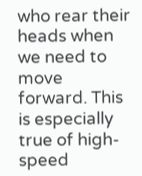who rear their heads when we need to move forward. This is especially true of high-speed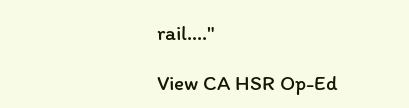rail...."

View CA HSR Op-Ed